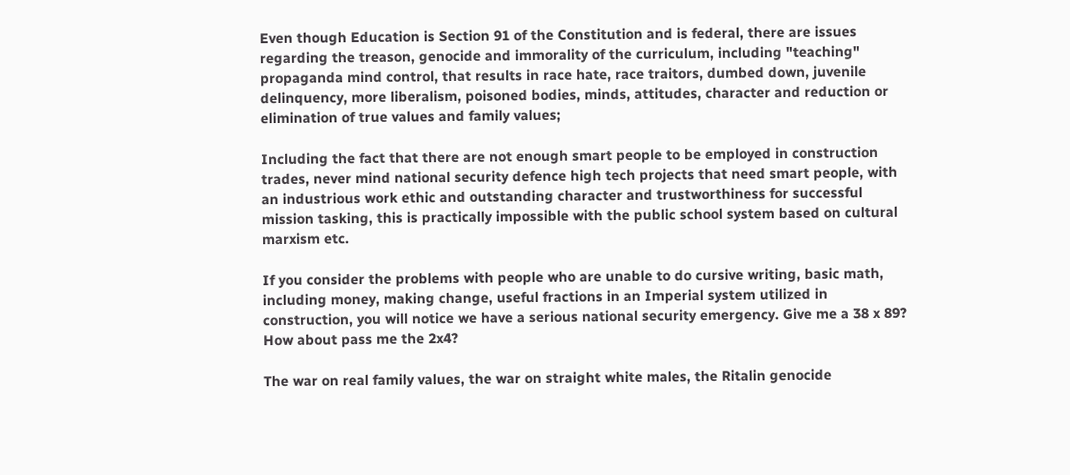Even though Education is Section 91 of the Constitution and is federal, there are issues regarding the treason, genocide and immorality of the curriculum, including "teaching" propaganda mind control, that results in race hate, race traitors, dumbed down, juvenile delinquency, more liberalism, poisoned bodies, minds, attitudes, character and reduction or elimination of true values and family values;

Including the fact that there are not enough smart people to be employed in construction trades, never mind national security defence high tech projects that need smart people, with an industrious work ethic and outstanding character and trustworthiness for successful mission tasking, this is practically impossible with the public school system based on cultural marxism etc.

If you consider the problems with people who are unable to do cursive writing, basic math, including money, making change, useful fractions in an Imperial system utilized in construction, you will notice we have a serious national security emergency. Give me a 38 x 89? How about pass me the 2x4?

The war on real family values, the war on straight white males, the Ritalin genocide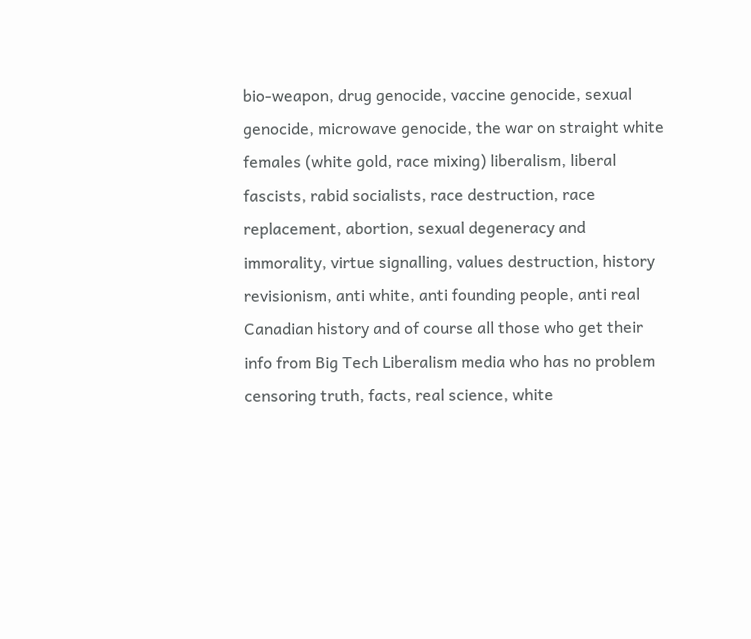bio-weapon, drug genocide, vaccine genocide, sexual genocide, microwave genocide, the war on straight white females (white gold, race mixing) liberalism, liberal fascists, rabid socialists, race destruction, race replacement, abortion, sexual degeneracy and immorality, virtue signalling, values destruction, history revisionism, anti white, anti founding people, anti real Canadian history and of course all those who get their info from Big Tech Liberalism media who has no problem censoring truth, facts, real science, white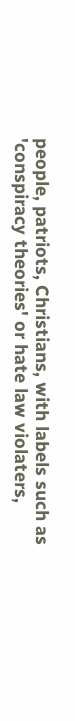people, patriots, Christians, with labels such as 'conspiracy theories' or hate law violaters,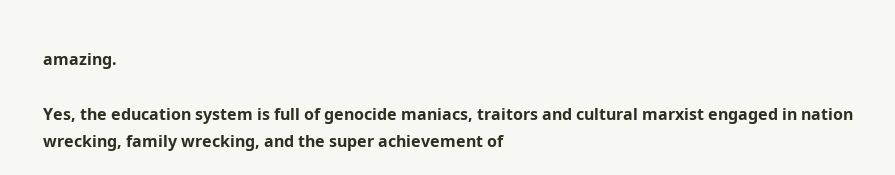amazing.

Yes, the education system is full of genocide maniacs, traitors and cultural marxist engaged in nation wrecking, family wrecking, and the super achievement of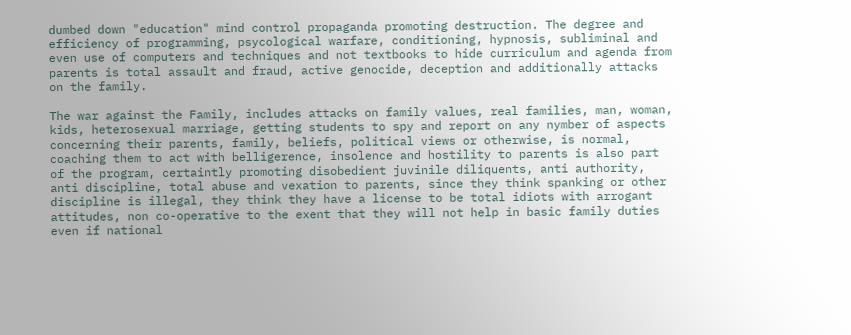dumbed down "education" mind control propaganda promoting destruction. The degree and efficiency of programming, psycological warfare, conditioning, hypnosis, subliminal and even use of computers and techniques and not textbooks to hide curriculum and agenda from parents is total assault and fraud, active genocide, deception and additionally attacks on the family.

The war against the Family, includes attacks on family values, real families, man, woman, kids, heterosexual marriage, getting students to spy and report on any nymber of aspects concerning their parents, family, beliefs, political views or otherwise, is normal, coaching them to act with belligerence, insolence and hostility to parents is also part of the program, certaintly promoting disobedient juvinile diliquents, anti authority, anti discipline, total abuse and vexation to parents, since they think spanking or other discipline is illegal, they think they have a license to be total idiots with arrogant attitudes, non co-operative to the exent that they will not help in basic family duties even if national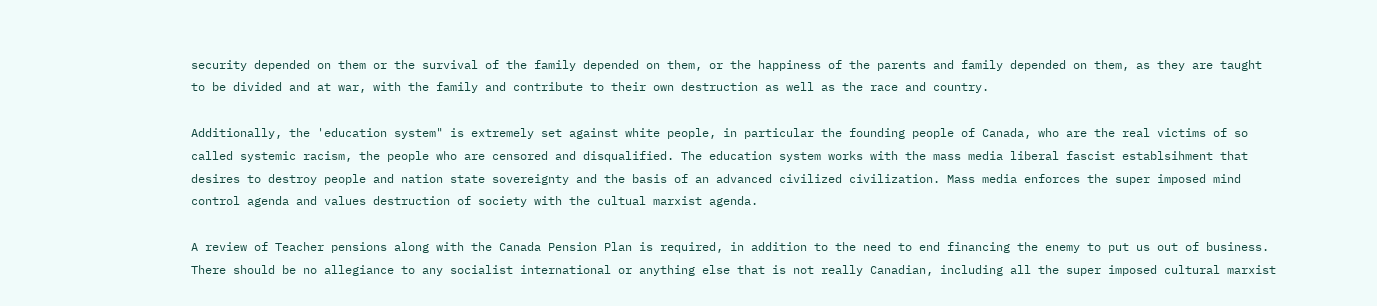security depended on them or the survival of the family depended on them, or the happiness of the parents and family depended on them, as they are taught to be divided and at war, with the family and contribute to their own destruction as well as the race and country.

Additionally, the 'education system" is extremely set against white people, in particular the founding people of Canada, who are the real victims of so called systemic racism, the people who are censored and disqualified. The education system works with the mass media liberal fascist establsihment that desires to destroy people and nation state sovereignty and the basis of an advanced civilized civilization. Mass media enforces the super imposed mind control agenda and values destruction of society with the cultual marxist agenda.

A review of Teacher pensions along with the Canada Pension Plan is required, in addition to the need to end financing the enemy to put us out of business. There should be no allegiance to any socialist international or anything else that is not really Canadian, including all the super imposed cultural marxist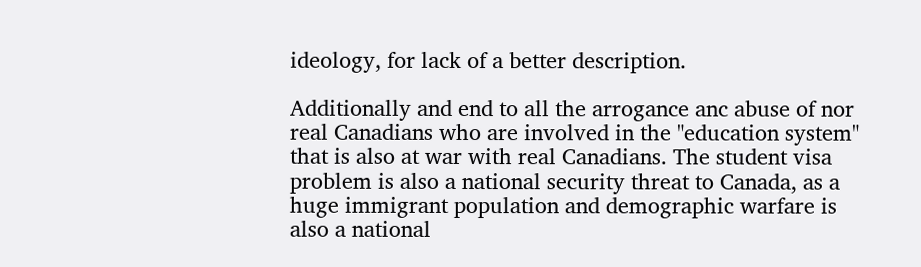ideology, for lack of a better description.

Additionally and end to all the arrogance anc abuse of nor real Canadians who are involved in the "education system" that is also at war with real Canadians. The student visa problem is also a national security threat to Canada, as a huge immigrant population and demographic warfare is also a national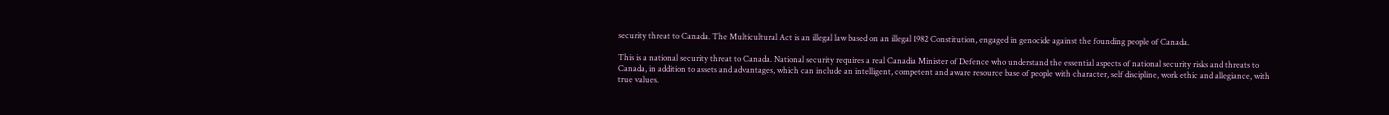security threat to Canada. The Multicultural Act is an illegal law based on an illegal 1982 Constitution, engaged in genocide against the founding people of Canada.

This is a national security threat to Canada. National security requires a real Canadia Minister of Defence who understand the essential aspects of national security risks and threats to Canada, in addition to assets and advantages, which can include an intelligent, competent and aware resource base of people with character, self discipline, work ethic and allegiance, with true values.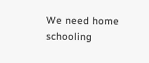We need home schooling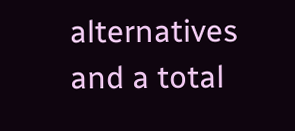alternatives and a total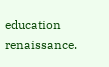education renaissance.